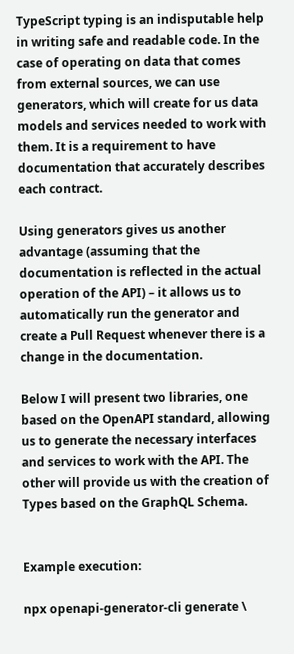TypeScript typing is an indisputable help in writing safe and readable code. In the case of operating on data that comes from external sources, we can use generators, which will create for us data models and services needed to work with them. It is a requirement to have documentation that accurately describes each contract.

Using generators gives us another advantage (assuming that the documentation is reflected in the actual operation of the API) – it allows us to automatically run the generator and create a Pull Request whenever there is a change in the documentation.

Below I will present two libraries, one based on the OpenAPI standard, allowing us to generate the necessary interfaces and services to work with the API. The other will provide us with the creation of Types based on the GraphQL Schema.


Example execution:

npx openapi-generator-cli generate \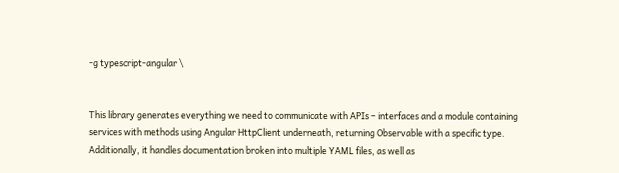-g typescript-angular \


This library generates everything we need to communicate with APIs – interfaces and a module containing services with methods using Angular HttpClient underneath, returning Observable with a specific type. Additionally, it handles documentation broken into multiple YAML files, as well as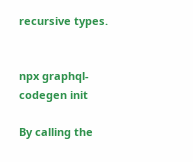recursive types.


npx graphql-codegen init

By calling the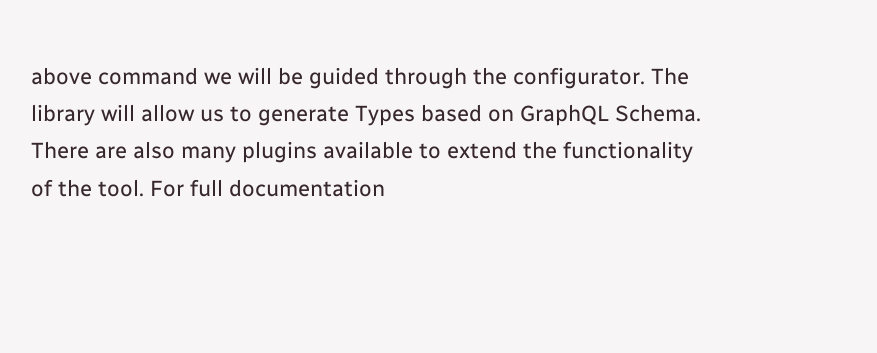above command we will be guided through the configurator. The library will allow us to generate Types based on GraphQL Schema. There are also many plugins available to extend the functionality of the tool. For full documentation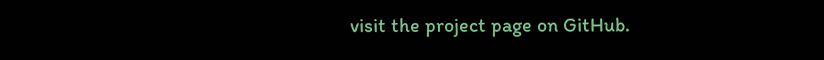visit the project page on GitHub.